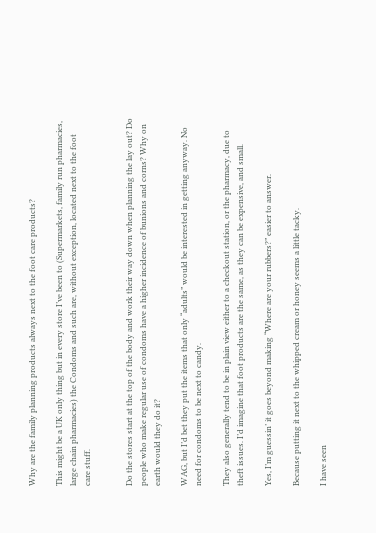Why are the family planning products always next to the foot care products?

This might be a UK only thing but in every store I’ve been to (Supermarkets, family run pharmacies, large chain pharmacies) the Condoms and such are, without exception, located next to the foot care stuff.


Do the stores start at the top of the body and work their way down when planning the lay out? Do people who make regular use of condoms have a higher incidence of bunions and corns? Why on earth would they do it?

WAG, but I’d bet they put the items that only “adults” would be interested in getting anyway. No need for condoms to be next to candy.

They also generally tend to be in plain view either to a checkout station, or the pharmacy, due to theft issues. I’d imagine that foot products are the same, as they can be expensive, and small.

Yes, I’m guessin’ it goes beyond making “Where are your rubbers?” easier to answer.

Because putting it next to the whipped cream or honey seems a little tacky.

I have seen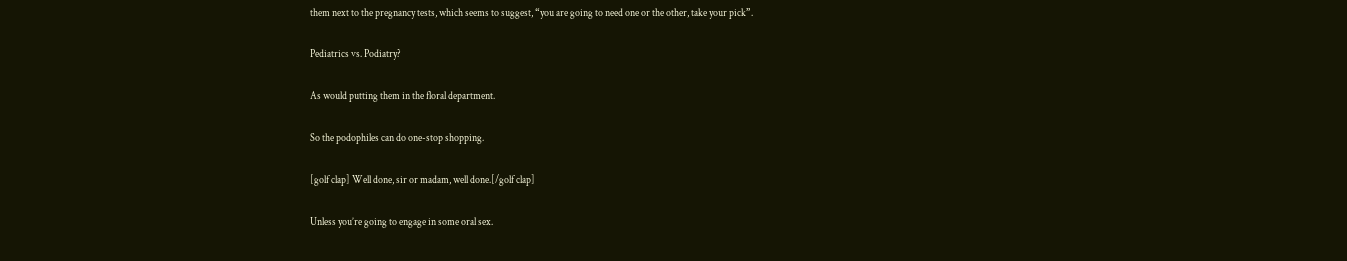them next to the pregnancy tests, which seems to suggest, “you are going to need one or the other, take your pick”.

Pediatrics vs. Podiatry?

As would putting them in the floral department.

So the podophiles can do one-stop shopping.

[golf clap] Well done, sir or madam, well done.[/golf clap]

Unless you’re going to engage in some oral sex.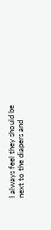I always feel they should be next to the diapers and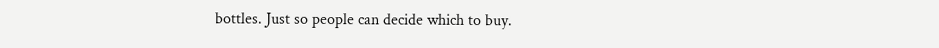bottles. Just so people can decide which to buy.